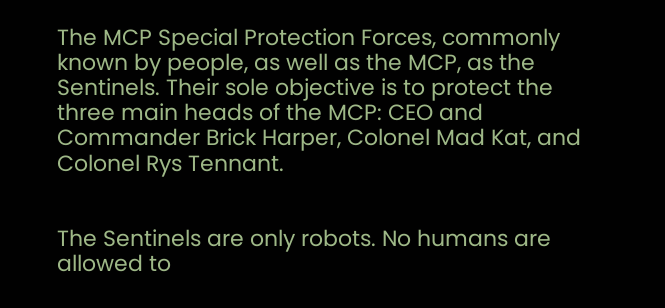The MCP Special Protection Forces, commonly known by people, as well as the MCP, as the Sentinels. Their sole objective is to protect the three main heads of the MCP: CEO and Commander Brick Harper, Colonel Mad Kat, and Colonel Rys Tennant.


The Sentinels are only robots. No humans are allowed to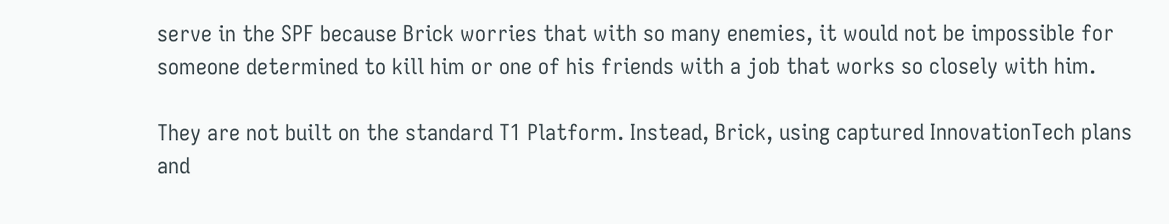serve in the SPF because Brick worries that with so many enemies, it would not be impossible for someone determined to kill him or one of his friends with a job that works so closely with him.

They are not built on the standard T1 Platform. Instead, Brick, using captured InnovationTech plans and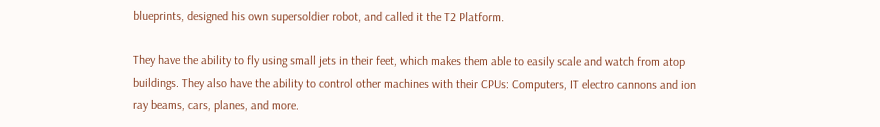blueprints, designed his own supersoldier robot, and called it the T2 Platform.

They have the ability to fly using small jets in their feet, which makes them able to easily scale and watch from atop buildings. They also have the ability to control other machines with their CPUs: Computers, IT electro cannons and ion ray beams, cars, planes, and more.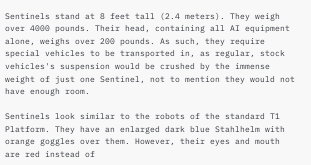Sentinels stand at 8 feet tall (2.4 meters). They weigh over 4000 pounds. Their head, containing all AI equipment alone, weighs over 200 pounds. As such, they require special vehicles to be transported in, as regular, stock vehicles's suspension would be crushed by the immense weight of just one Sentinel, not to mention they would not have enough room.

Sentinels look similar to the robots of the standard T1 Platform. They have an enlarged dark blue Stahlhelm with orange goggles over them. However, their eyes and mouth are red instead of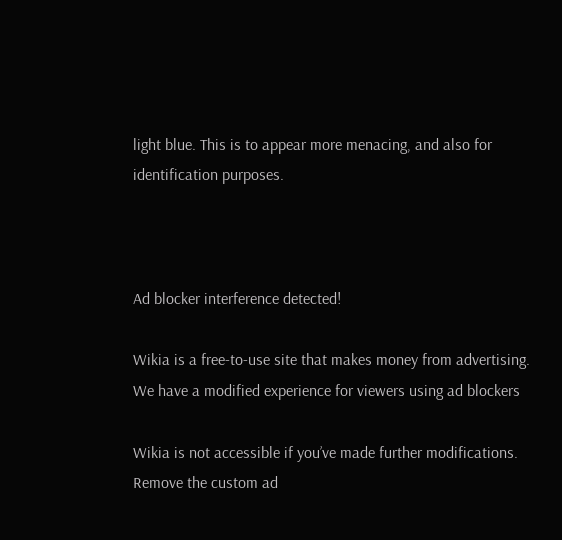light blue. This is to appear more menacing, and also for identification purposes.



Ad blocker interference detected!

Wikia is a free-to-use site that makes money from advertising. We have a modified experience for viewers using ad blockers

Wikia is not accessible if you’ve made further modifications. Remove the custom ad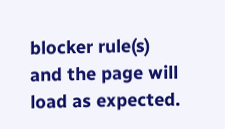blocker rule(s) and the page will load as expected.